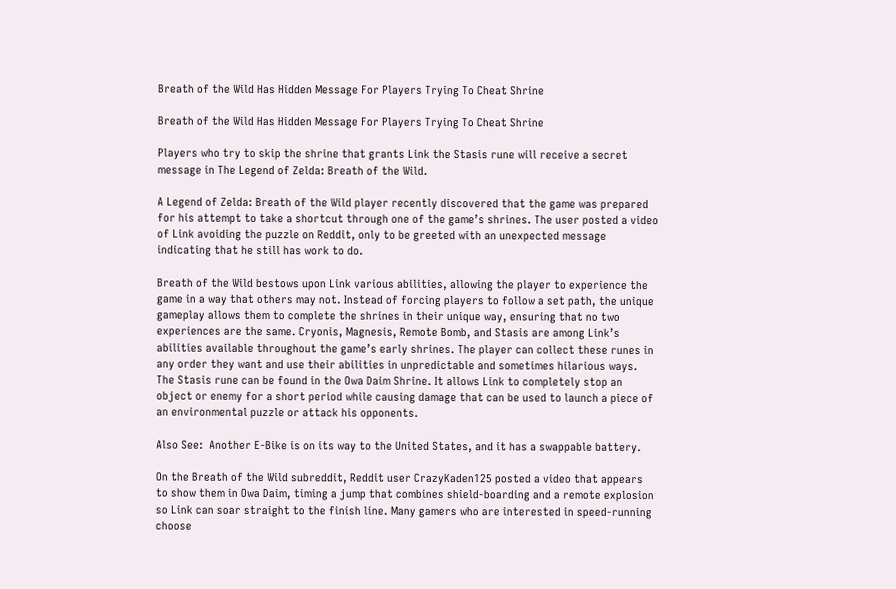Breath of the Wild Has Hidden Message For Players Trying To Cheat Shrine

Breath of the Wild Has Hidden Message For Players Trying To Cheat Shrine

Players who try to skip the shrine that grants Link the Stasis rune will receive a secret message in The Legend of Zelda: Breath of the Wild.

A Legend of Zelda: Breath of the Wild player recently discovered that the game was prepared for his attempt to take a shortcut through one of the game’s shrines. The user posted a video of Link avoiding the puzzle on Reddit, only to be greeted with an unexpected message indicating that he still has work to do.

Breath of the Wild bestows upon Link various abilities, allowing the player to experience the game in a way that others may not. Instead of forcing players to follow a set path, the unique gameplay allows them to complete the shrines in their unique way, ensuring that no two experiences are the same. Cryonis, Magnesis, Remote Bomb, and Stasis are among Link’s abilities available throughout the game’s early shrines. The player can collect these runes in any order they want and use their abilities in unpredictable and sometimes hilarious ways. The Stasis rune can be found in the Owa Daim Shrine. It allows Link to completely stop an object or enemy for a short period while causing damage that can be used to launch a piece of an environmental puzzle or attack his opponents.

Also See:  Another E-Bike is on its way to the United States, and it has a swappable battery.

On the Breath of the Wild subreddit, Reddit user CrazyKaden125 posted a video that appears to show them in Owa Daim, timing a jump that combines shield-boarding and a remote explosion so Link can soar straight to the finish line. Many gamers who are interested in speed-running choose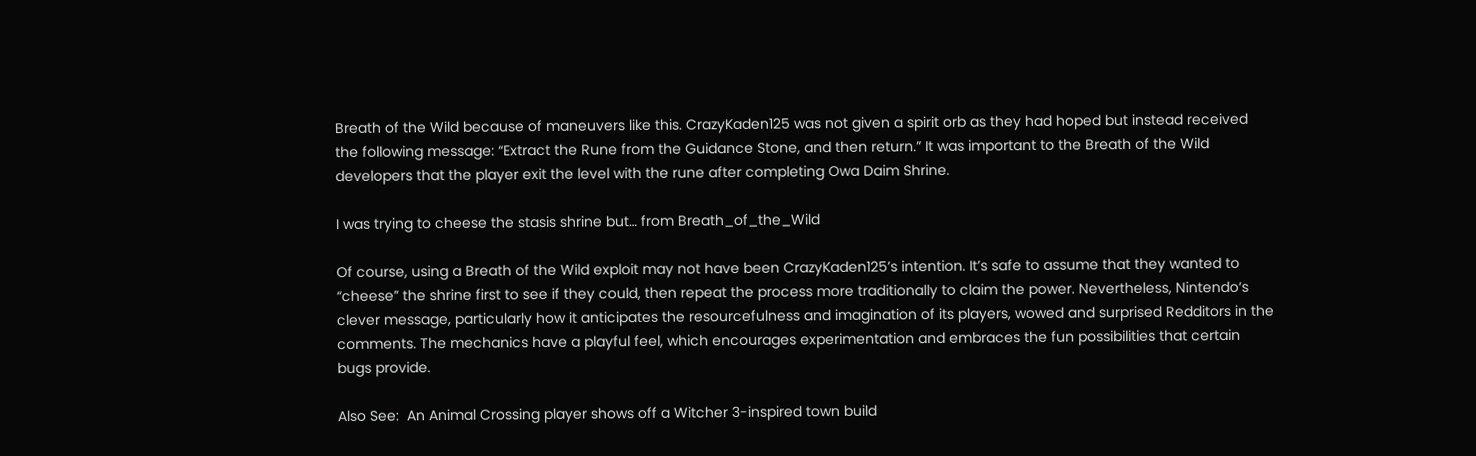Breath of the Wild because of maneuvers like this. CrazyKaden125 was not given a spirit orb as they had hoped but instead received the following message: “Extract the Rune from the Guidance Stone, and then return.” It was important to the Breath of the Wild developers that the player exit the level with the rune after completing Owa Daim Shrine.

I was trying to cheese the stasis shrine but… from Breath_of_the_Wild

Of course, using a Breath of the Wild exploit may not have been CrazyKaden125’s intention. It’s safe to assume that they wanted to “cheese” the shrine first to see if they could, then repeat the process more traditionally to claim the power. Nevertheless, Nintendo‘s clever message, particularly how it anticipates the resourcefulness and imagination of its players, wowed and surprised Redditors in the comments. The mechanics have a playful feel, which encourages experimentation and embraces the fun possibilities that certain bugs provide.

Also See:  An Animal Crossing player shows off a Witcher 3-inspired town build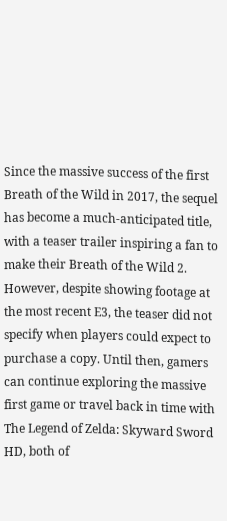Since the massive success of the first Breath of the Wild in 2017, the sequel has become a much-anticipated title, with a teaser trailer inspiring a fan to make their Breath of the Wild 2. However, despite showing footage at the most recent E3, the teaser did not specify when players could expect to purchase a copy. Until then, gamers can continue exploring the massive first game or travel back in time with The Legend of Zelda: Skyward Sword HD, both of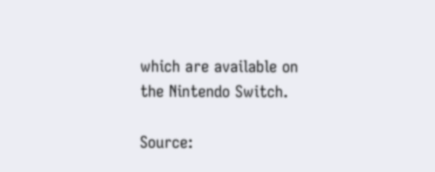which are available on the Nintendo Switch.

Source: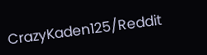CrazyKaden125/Reddit